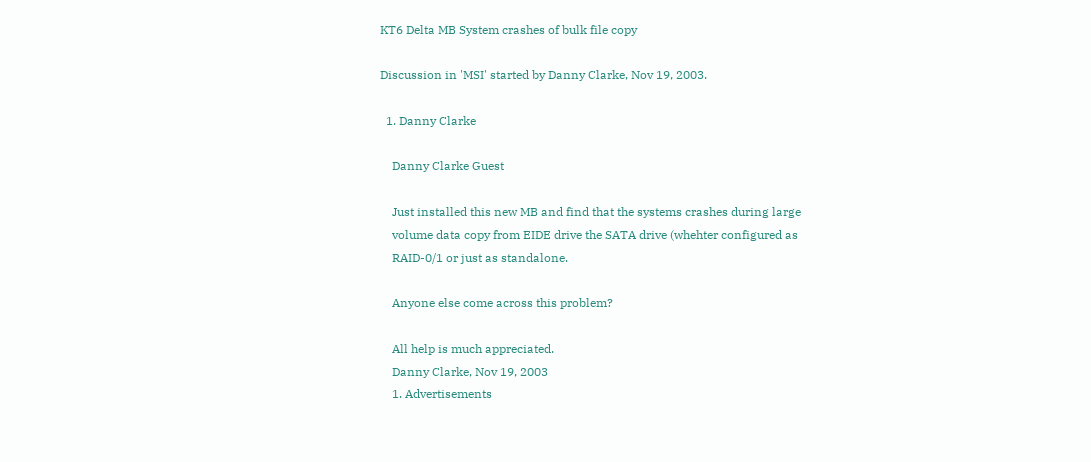KT6 Delta MB System crashes of bulk file copy

Discussion in 'MSI' started by Danny Clarke, Nov 19, 2003.

  1. Danny Clarke

    Danny Clarke Guest

    Just installed this new MB and find that the systems crashes during large
    volume data copy from EIDE drive the SATA drive (whehter configured as
    RAID-0/1 or just as standalone.

    Anyone else come across this problem?

    All help is much appreciated.
    Danny Clarke, Nov 19, 2003
    1. Advertisements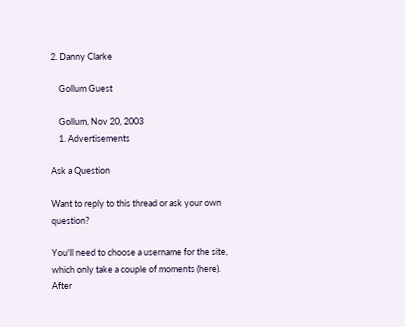2. Danny Clarke

    Gollum Guest

    Gollum, Nov 20, 2003
    1. Advertisements

Ask a Question

Want to reply to this thread or ask your own question?

You'll need to choose a username for the site, which only take a couple of moments (here). After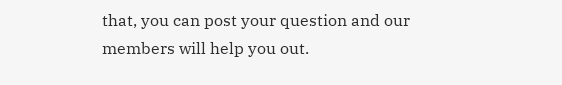that, you can post your question and our members will help you out.